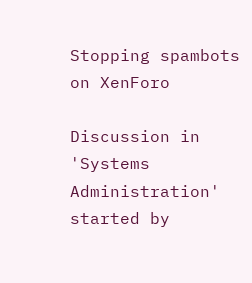Stopping spambots on XenForo

Discussion in 'Systems Administration' started by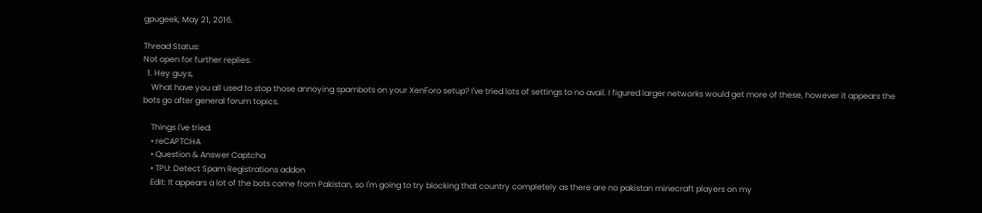gpugeek, May 21, 2016.

Thread Status:
Not open for further replies.
  1. Hey guys,
    What have you all used to stop those annoying spambots on your XenForo setup? I've tried lots of settings to no avail. I figured larger networks would get more of these, however it appears the bots go after general forum topics.

    Things I've tried:
    • reCAPTCHA
    • Question & Answer Captcha
    • TPU: Detect Spam Registrations addon
    Edit: It appears a lot of the bots come from Pakistan, so I'm going to try blocking that country completely as there are no pakistan minecraft players on my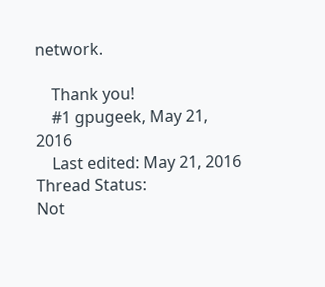network.

    Thank you!
    #1 gpugeek, May 21, 2016
    Last edited: May 21, 2016
Thread Status:
Not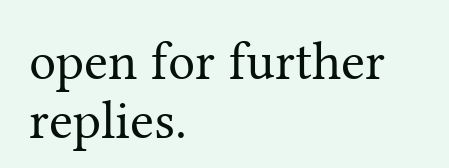open for further replies.